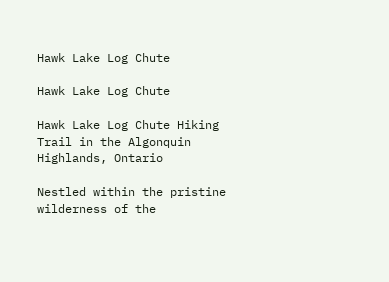Hawk Lake Log Chute

Hawk Lake Log Chute

Hawk Lake Log Chute Hiking Trail in the Algonquin Highlands, Ontario

Nestled within the pristine wilderness of the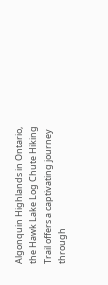Algonquin Highlands in Ontario, the Hawk Lake Log Chute Hiking Trail offers a captivating journey through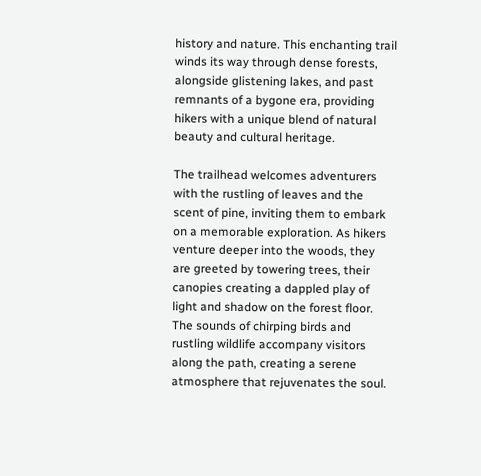history and nature. This enchanting trail winds its way through dense forests, alongside glistening lakes, and past remnants of a bygone era, providing hikers with a unique blend of natural beauty and cultural heritage.

The trailhead welcomes adventurers with the rustling of leaves and the scent of pine, inviting them to embark on a memorable exploration. As hikers venture deeper into the woods, they are greeted by towering trees, their canopies creating a dappled play of light and shadow on the forest floor. The sounds of chirping birds and rustling wildlife accompany visitors along the path, creating a serene atmosphere that rejuvenates the soul.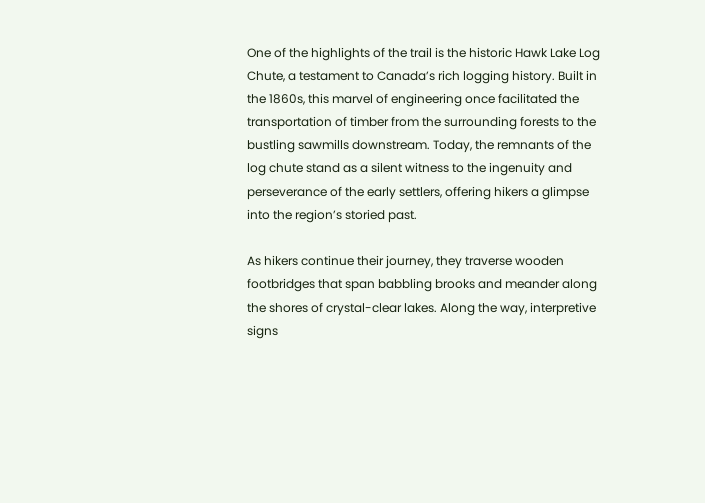One of the highlights of the trail is the historic Hawk Lake Log Chute, a testament to Canada’s rich logging history. Built in the 1860s, this marvel of engineering once facilitated the transportation of timber from the surrounding forests to the bustling sawmills downstream. Today, the remnants of the log chute stand as a silent witness to the ingenuity and perseverance of the early settlers, offering hikers a glimpse into the region’s storied past.

As hikers continue their journey, they traverse wooden footbridges that span babbling brooks and meander along the shores of crystal-clear lakes. Along the way, interpretive signs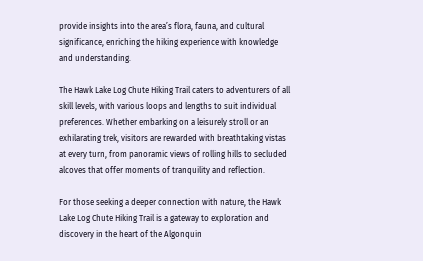provide insights into the area’s flora, fauna, and cultural significance, enriching the hiking experience with knowledge and understanding.

The Hawk Lake Log Chute Hiking Trail caters to adventurers of all skill levels, with various loops and lengths to suit individual preferences. Whether embarking on a leisurely stroll or an exhilarating trek, visitors are rewarded with breathtaking vistas at every turn, from panoramic views of rolling hills to secluded alcoves that offer moments of tranquility and reflection.

For those seeking a deeper connection with nature, the Hawk Lake Log Chute Hiking Trail is a gateway to exploration and discovery in the heart of the Algonquin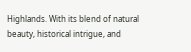Highlands. With its blend of natural beauty, historical intrigue, and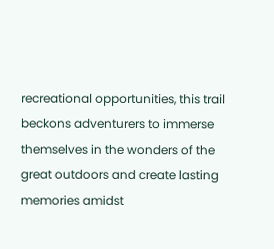recreational opportunities, this trail beckons adventurers to immerse themselves in the wonders of the great outdoors and create lasting memories amidst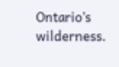Ontario’s wilderness.